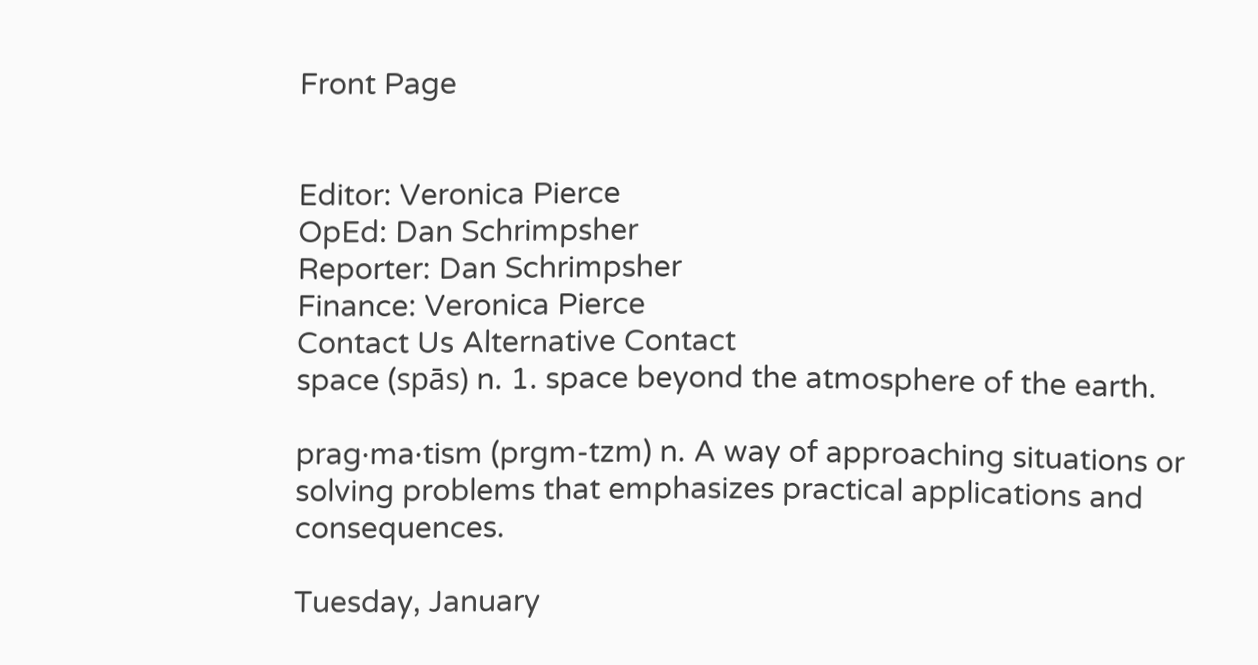Front Page


Editor: Veronica Pierce
OpEd: Dan Schrimpsher
Reporter: Dan Schrimpsher
Finance: Veronica Pierce
Contact Us Alternative Contact
space (spās) n. 1. space beyond the atmosphere of the earth.

prag·ma·tism (prgm-tzm) n. A way of approaching situations or solving problems that emphasizes practical applications and consequences.

Tuesday, January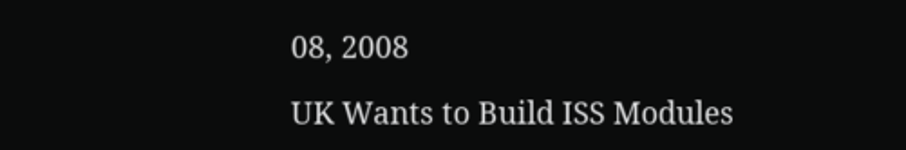08, 2008

UK Wants to Build ISS Modules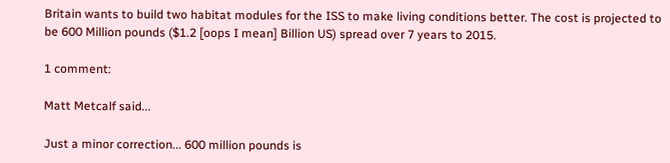Britain wants to build two habitat modules for the ISS to make living conditions better. The cost is projected to be 600 Million pounds ($1.2 [oops I mean] Billion US) spread over 7 years to 2015.

1 comment:

Matt Metcalf said...

Just a minor correction... 600 million pounds is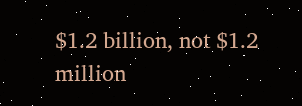$1.2 billion, not $1.2 million